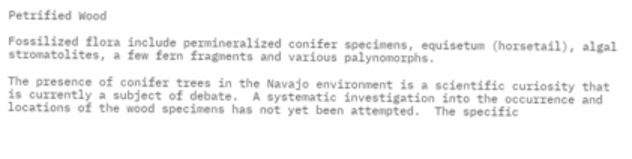Petrified Wood

Fossilized flora include permineralized conifer specimens, equisetum (horsetail), algal stromatolites, a few fern fragments and various palynomorphs.

The presence of conifer trees in the Navajo environment is a scientific curiosity that is currently a subject of debate.  A systematic investigation into the occurrence and locations of the wood specimens has not yet been attempted.  The specific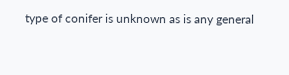type of conifer is unknown as is any general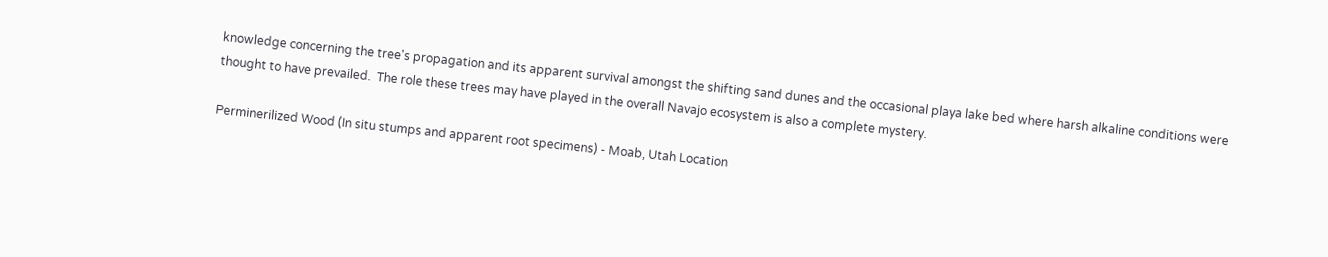knowledge concerning the tree's propagation and its apparent survival amongst the shifting sand dunes and the occasional playa lake bed where harsh alkaline conditions were thought to have prevailed.  The role these trees may have played in the overall Navajo ecosystem is also a complete mystery.

Perminerilized Wood (In situ stumps and apparent root specimens) - Moab, Utah Location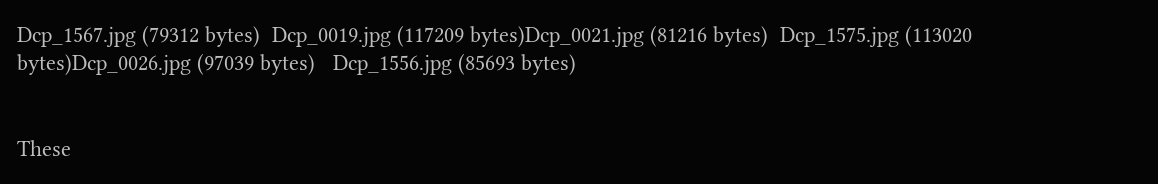Dcp_1567.jpg (79312 bytes)  Dcp_0019.jpg (117209 bytes)Dcp_0021.jpg (81216 bytes)  Dcp_1575.jpg (113020 bytes)Dcp_0026.jpg (97039 bytes)   Dcp_1556.jpg (85693 bytes)


These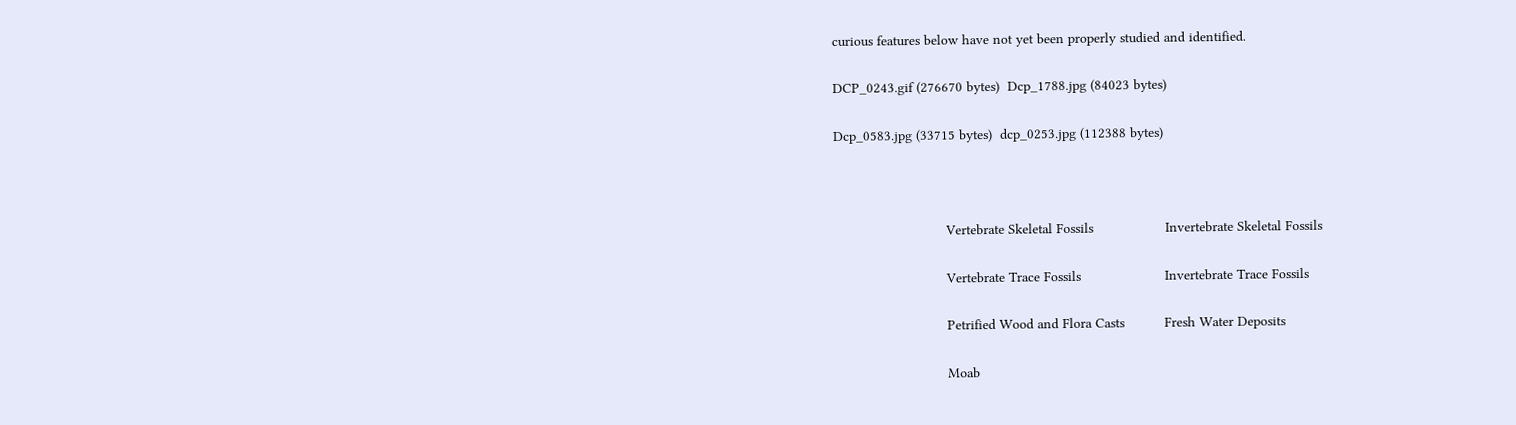curious features below have not yet been properly studied and identified.

DCP_0243.gif (276670 bytes)  Dcp_1788.jpg (84023 bytes)

Dcp_0583.jpg (33715 bytes)  dcp_0253.jpg (112388 bytes)



                            Vertebrate Skeletal Fossils                  Invertebrate Skeletal Fossils

                            Vertebrate Trace Fossils                     Invertebrate Trace Fossils

                            Petrified Wood and Flora Casts          Fresh Water Deposits

                            Moab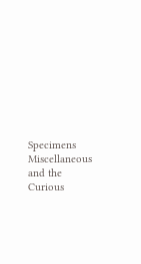Specimens                                Miscellaneous and the Curious